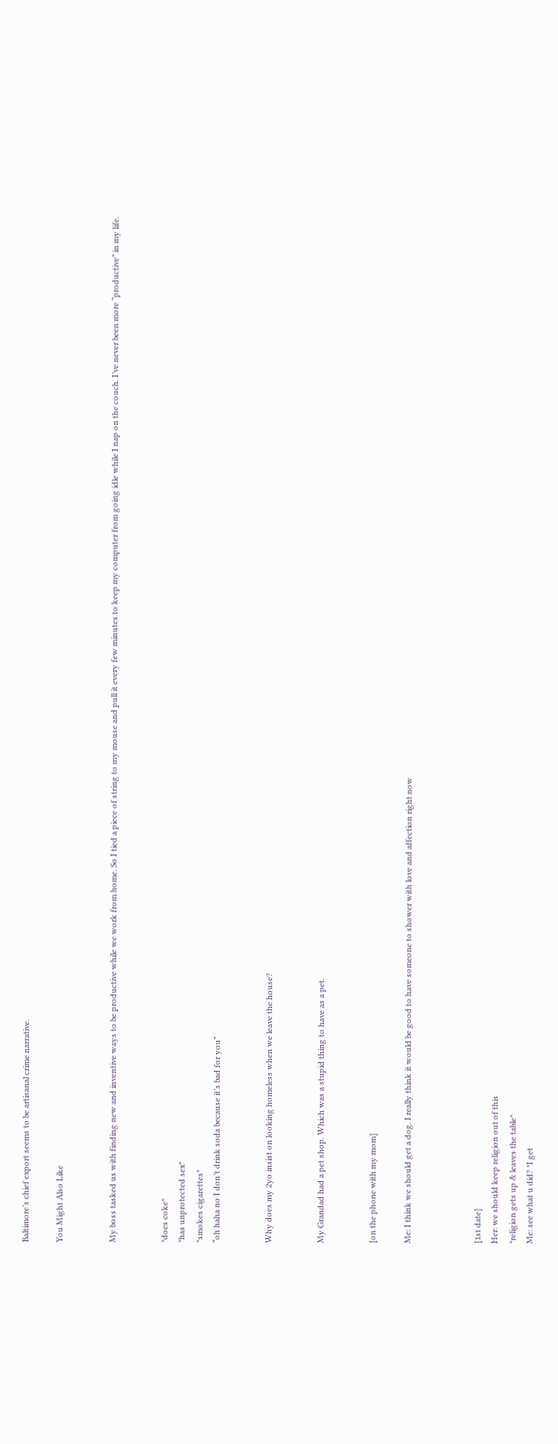Baltimore’s chief export seems to be artisanal crime narrative.

You Might Also Like


My boss tasked us with finding new and inventive ways to be productive while we work from home. So I tied a piece of string to my mouse and pull it every few minutes to keep my computer from going idle while I nap on the couch. I’ve never been more “productive” in my life.


*does coke*
*has unprotected sex*
*smokes cigarettes*
“oh haha no I don’t drink soda because it’s bad for you”


Why does my 2yo insist on looking homeless when we leave the house?


My Grandad had a pet shop. Which was a stupid thing to have as a pet.


[on the phone with my mom]

Me: I think we should get a dog. I really think it would be good to have someone to shower with love and affection right now



[1st date]
Her: we should keep religion out of this
*religion gets up & leaves the table*
Me: see what u did? *I get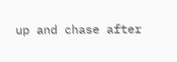up and chase after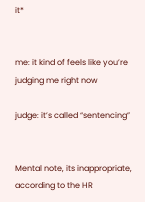it*


me: it kind of feels like you’re judging me right now

judge: it’s called “sentencing”


Mental note, its inappropriate, according to the HR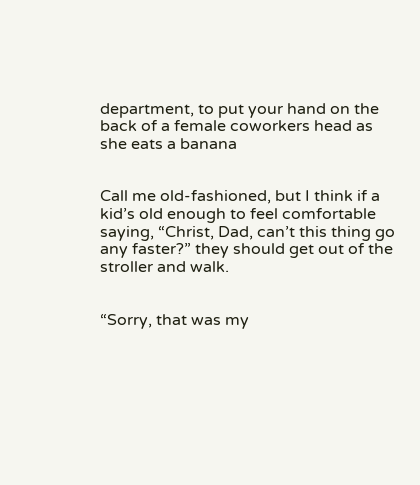department, to put your hand on the back of a female coworkers head as she eats a banana


Call me old-fashioned, but I think if a kid’s old enough to feel comfortable saying, “Christ, Dad, can’t this thing go any faster?” they should get out of the stroller and walk.


“Sorry, that was my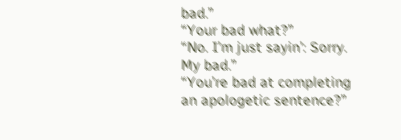bad.”
“Your bad what?”
“No. I’m just sayin’: Sorry. My bad.”
“You’re bad at completing an apologetic sentence?”